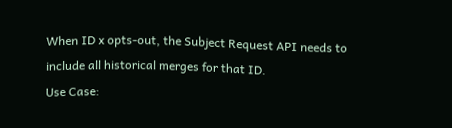When ID x opts-out, the Subject Request API needs to include all historical merges for that ID.
Use Case: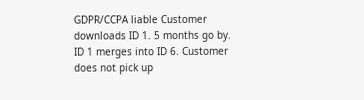GDPR/CCPA liable Customer downloads ID 1. 5 months go by. ID 1 merges into ID 6. Customer does not pick up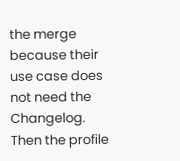the merge because their use case does not need the Changelog.
Then the profile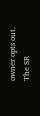owner opts out.
The SR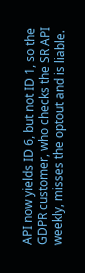API now yields ID 6, but not ID 1, so the GDPR customer, who checks the SR API weekly, misses the optout and is liable.